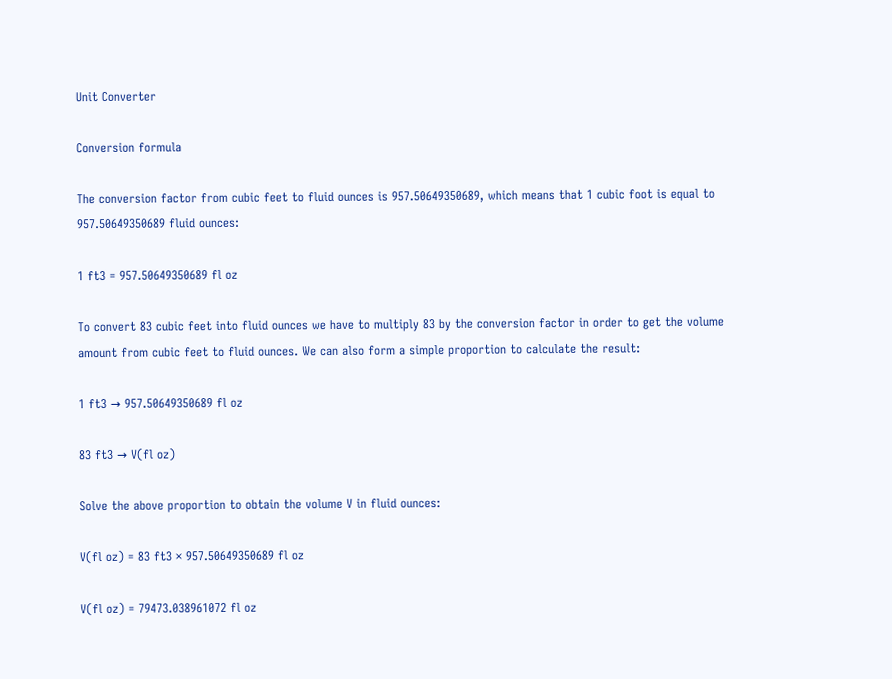Unit Converter

Conversion formula

The conversion factor from cubic feet to fluid ounces is 957.50649350689, which means that 1 cubic foot is equal to 957.50649350689 fluid ounces:

1 ft3 = 957.50649350689 fl oz

To convert 83 cubic feet into fluid ounces we have to multiply 83 by the conversion factor in order to get the volume amount from cubic feet to fluid ounces. We can also form a simple proportion to calculate the result:

1 ft3 → 957.50649350689 fl oz

83 ft3 → V(fl oz)

Solve the above proportion to obtain the volume V in fluid ounces:

V(fl oz) = 83 ft3 × 957.50649350689 fl oz

V(fl oz) = 79473.038961072 fl oz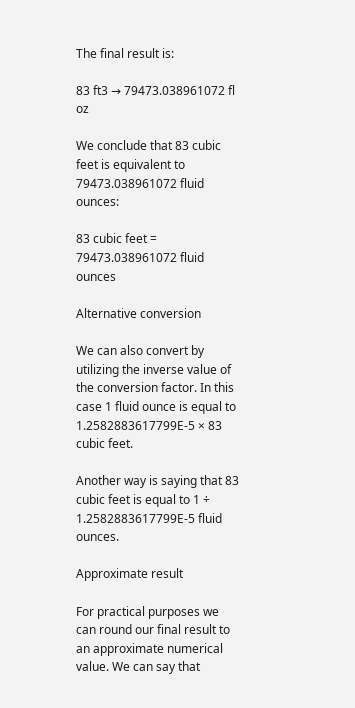The final result is:

83 ft3 → 79473.038961072 fl oz

We conclude that 83 cubic feet is equivalent to 79473.038961072 fluid ounces:

83 cubic feet = 79473.038961072 fluid ounces

Alternative conversion

We can also convert by utilizing the inverse value of the conversion factor. In this case 1 fluid ounce is equal to 1.2582883617799E-5 × 83 cubic feet.

Another way is saying that 83 cubic feet is equal to 1 ÷ 1.2582883617799E-5 fluid ounces.

Approximate result

For practical purposes we can round our final result to an approximate numerical value. We can say that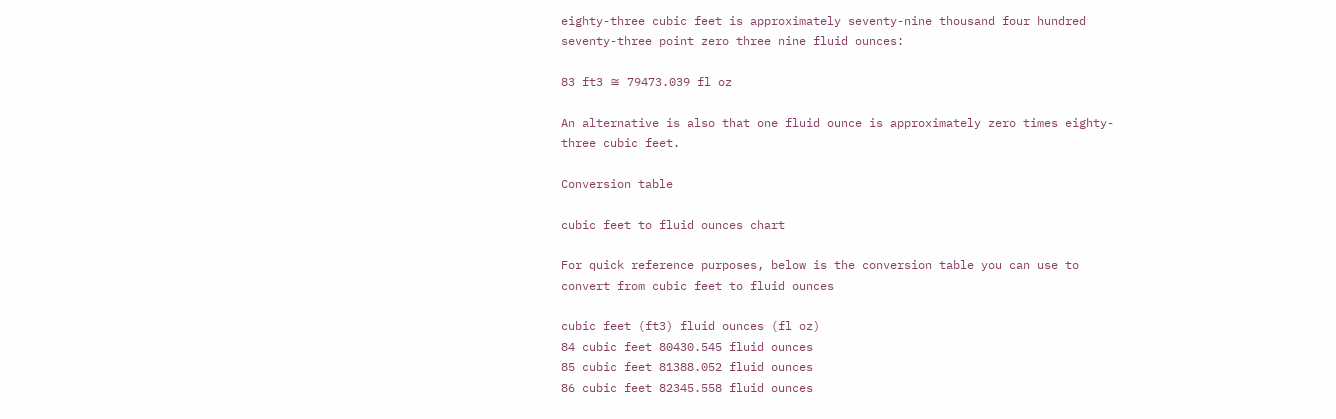eighty-three cubic feet is approximately seventy-nine thousand four hundred seventy-three point zero three nine fluid ounces:

83 ft3 ≅ 79473.039 fl oz

An alternative is also that one fluid ounce is approximately zero times eighty-three cubic feet.

Conversion table

cubic feet to fluid ounces chart

For quick reference purposes, below is the conversion table you can use to convert from cubic feet to fluid ounces

cubic feet (ft3) fluid ounces (fl oz)
84 cubic feet 80430.545 fluid ounces
85 cubic feet 81388.052 fluid ounces
86 cubic feet 82345.558 fluid ounces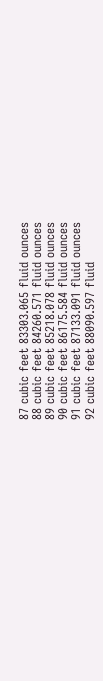87 cubic feet 83303.065 fluid ounces
88 cubic feet 84260.571 fluid ounces
89 cubic feet 85218.078 fluid ounces
90 cubic feet 86175.584 fluid ounces
91 cubic feet 87133.091 fluid ounces
92 cubic feet 88090.597 fluid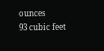ounces
93 cubic feet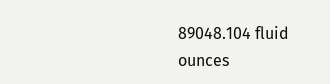89048.104 fluid ounces